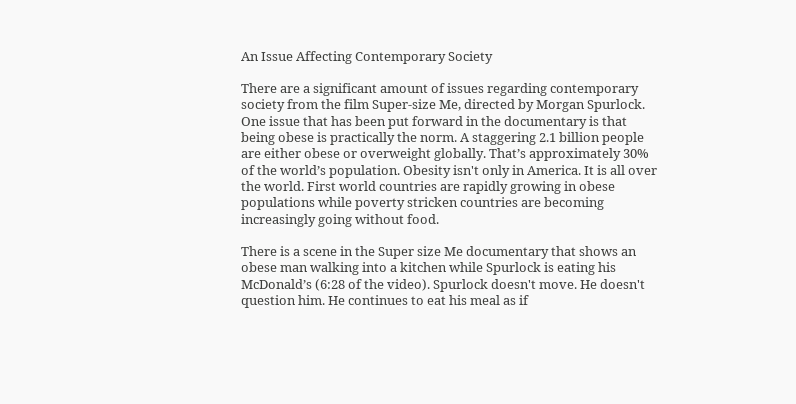An Issue Affecting Contemporary Society

There are a significant amount of issues regarding contemporary society from the film Super-size Me, directed by Morgan Spurlock. One issue that has been put forward in the documentary is that being obese is practically the norm. A staggering 2.1 billion people are either obese or overweight globally. That’s approximately 30% of the world’s population. Obesity isn't only in America. It is all over the world. First world countries are rapidly growing in obese populations while poverty stricken countries are becoming increasingly going without food.

There is a scene in the Super size Me documentary that shows an obese man walking into a kitchen while Spurlock is eating his McDonald’s (6:28 of the video). Spurlock doesn't move. He doesn't question him. He continues to eat his meal as if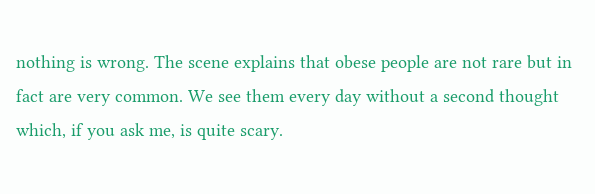nothing is wrong. The scene explains that obese people are not rare but in fact are very common. We see them every day without a second thought which, if you ask me, is quite scary.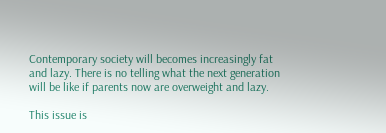Contemporary society will becomes increasingly fat and lazy. There is no telling what the next generation will be like if parents now are overweight and lazy.

This issue is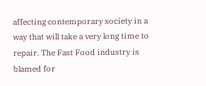affecting contemporary society in a way that will take a very long time to repair. The Fast Food industry is blamed for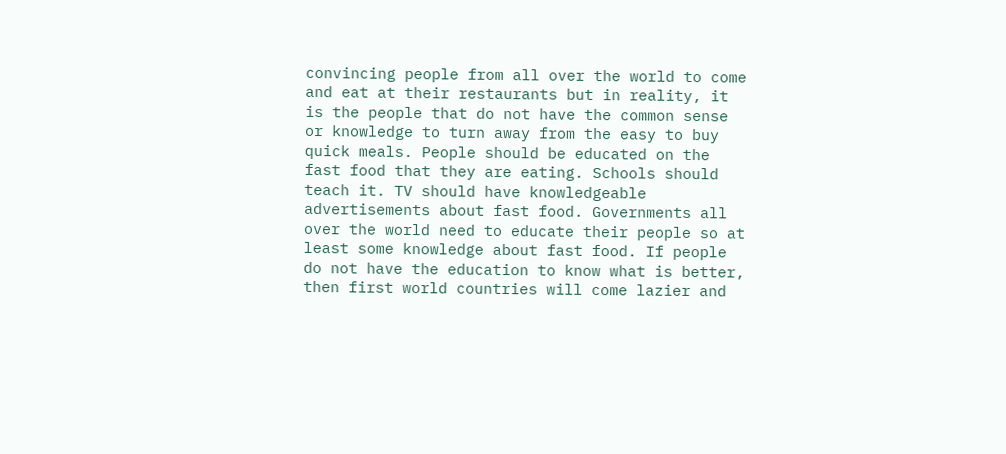convincing people from all over the world to come and eat at their restaurants but in reality, it is the people that do not have the common sense or knowledge to turn away from the easy to buy quick meals. People should be educated on the fast food that they are eating. Schools should teach it. TV should have knowledgeable advertisements about fast food. Governments all over the world need to educate their people so at least some knowledge about fast food. If people do not have the education to know what is better, then first world countries will come lazier and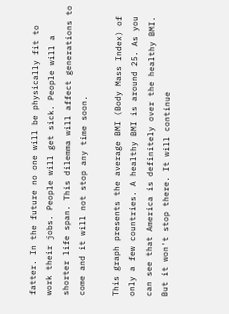fatter. In the future no one will be physically fit to work their jobs. People will get sick. People will a shorter life span. This dilemma will affect generations to come and it will not stop any time soon.

This graph presents the average BMI (Body Mass Index) of only a few countries. A healthy BMI is around 25. As you can see that America is definitely over the healthy BMI. But it won't stop there. It will continue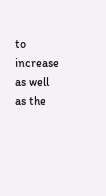to increase as well as the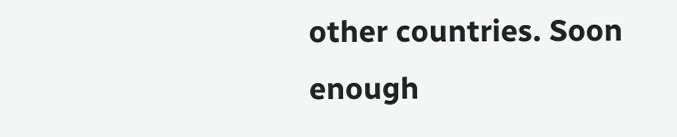other countries. Soon enough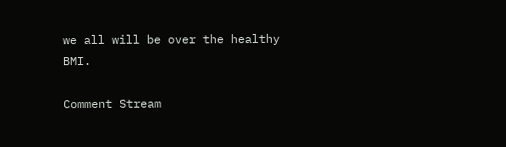we all will be over the healthy BMI.

Comment Stream